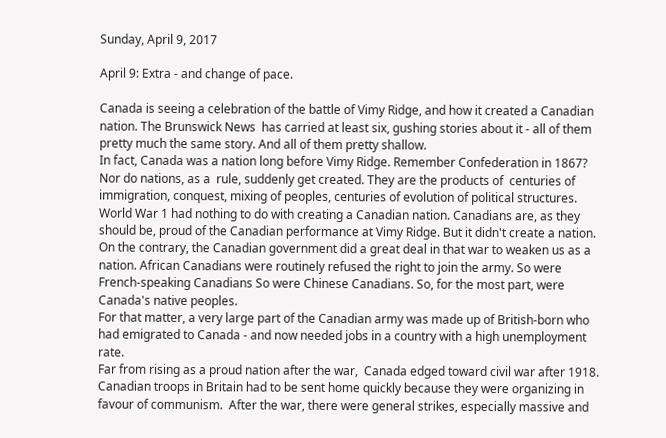Sunday, April 9, 2017

April 9: Extra - and change of pace.

Canada is seeing a celebration of the battle of Vimy Ridge, and how it created a Canadian nation. The Brunswick News  has carried at least six, gushing stories about it - all of them pretty much the same story. And all of them pretty shallow.
In fact, Canada was a nation long before Vimy Ridge. Remember Confederation in 1867? Nor do nations, as a  rule, suddenly get created. They are the products of  centuries of immigration, conquest, mixing of peoples, centuries of evolution of political structures. World War 1 had nothing to do with creating a Canadian nation. Canadians are, as they should be, proud of the Canadian performance at Vimy Ridge. But it didn't create a nation.
On the contrary, the Canadian government did a great deal in that war to weaken us as a nation. African Canadians were routinely refused the right to join the army. So were French-speaking Canadians So were Chinese Canadians. So, for the most part, were Canada's native peoples.
For that matter, a very large part of the Canadian army was made up of British-born who had emigrated to Canada - and now needed jobs in a country with a high unemployment rate.
Far from rising as a proud nation after the war,  Canada edged toward civil war after 1918. Canadian troops in Britain had to be sent home quickly because they were organizing in favour of communism.  After the war, there were general strikes, especially massive and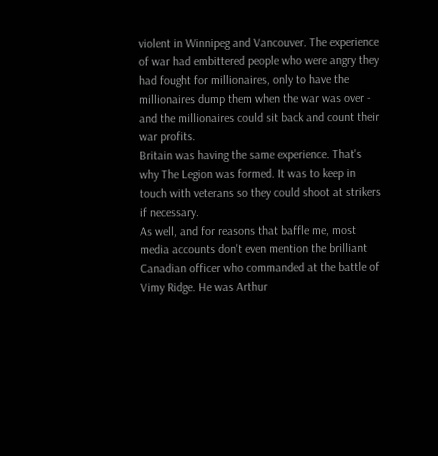violent in Winnipeg and Vancouver. The experience of war had embittered people who were angry they had fought for millionaires, only to have the millionaires dump them when the war was over - and the millionaires could sit back and count their war profits.
Britain was having the same experience. That's why The Legion was formed. It was to keep in touch with veterans so they could shoot at strikers if necessary.
As well, and for reasons that baffle me, most media accounts don't even mention the brilliant Canadian officer who commanded at the battle of Vimy Ridge. He was Arthur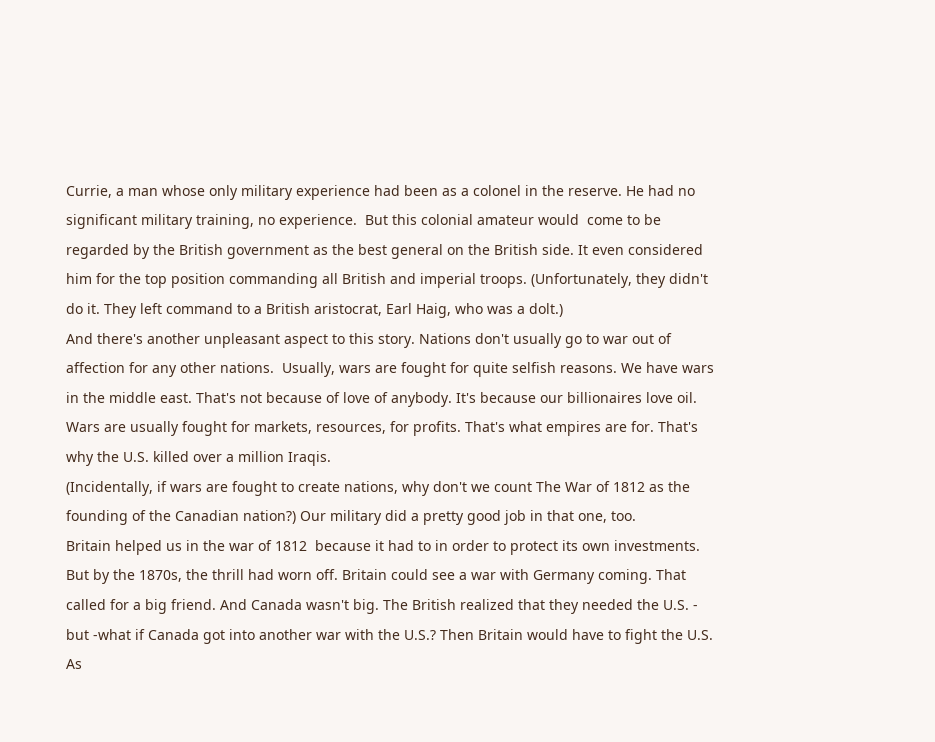Currie, a man whose only military experience had been as a colonel in the reserve. He had no significant military training, no experience.  But this colonial amateur would  come to be regarded by the British government as the best general on the British side. It even considered him for the top position commanding all British and imperial troops. (Unfortunately, they didn't do it. They left command to a British aristocrat, Earl Haig, who was a dolt.)
And there's another unpleasant aspect to this story. Nations don't usually go to war out of affection for any other nations.  Usually, wars are fought for quite selfish reasons. We have wars in the middle east. That's not because of love of anybody. It's because our billionaires love oil. Wars are usually fought for markets, resources, for profits. That's what empires are for. That's why the U.S. killed over a million Iraqis.
(Incidentally, if wars are fought to create nations, why don't we count The War of 1812 as the  founding of the Canadian nation?) Our military did a pretty good job in that one, too.
Britain helped us in the war of 1812  because it had to in order to protect its own investments. But by the 1870s, the thrill had worn off. Britain could see a war with Germany coming. That called for a big friend. And Canada wasn't big. The British realized that they needed the U.S. - but -what if Canada got into another war with the U.S.? Then Britain would have to fight the U.S. As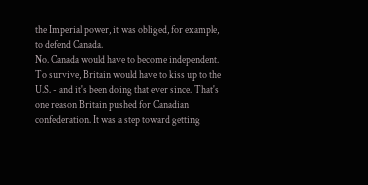the Imperial power, it was obliged, for example, to defend Canada.
No. Canada would have to become independent. To survive, Britain would have to kiss up to the U.S. - and it's been doing that ever since. That's one reason Britain pushed for Canadian confederation. It was a step toward getting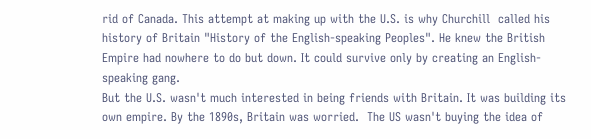rid of Canada. This attempt at making up with the U.S. is why Churchill  called his history of Britain "History of the English-speaking Peoples". He knew the British Empire had nowhere to do but down. It could survive only by creating an English-speaking gang.
But the U.S. wasn't much interested in being friends with Britain. It was building its own empire. By the 1890s, Britain was worried.  The US wasn't buying the idea of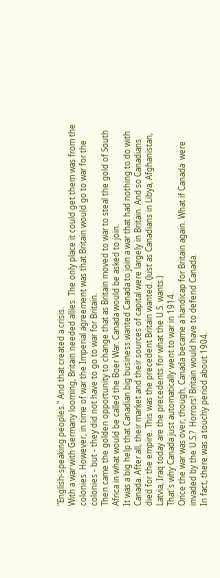"English-speaking peoples." And that created a crisis.
With a war with Germany looming, Britain needed allies. The only place it could get them was from the colonies. However, in time of war the Imperial agreement was that Britain would go to war for the colonies - but - they did not have to go to war for Britain.
Then came the golden opportunity to change that as Britain moved to war to steal the gold of South Africa in what would be called the Boer War. Canada would be asked to join.
It was a big help that Canadian big business wanted Canada to join a war that had nothing to do with Canada. After all, their market and their sources of capital were largely in Britain. And so Canadians died for the empire. This was the precedent Britain wanted. (Just as Canadians in Libya, Afghanistan, Latvia, Iraq today are the precedents for what the U.S. wants.)
That's why Canada just automatically went to war in 1914.
Once the war was over, though, Canada became a handicap for Britain again. What if Canada  were invaded by the U.S.?  Horrors! Britain would have to defend Canada.
In fact, there was a touchy period about 1904.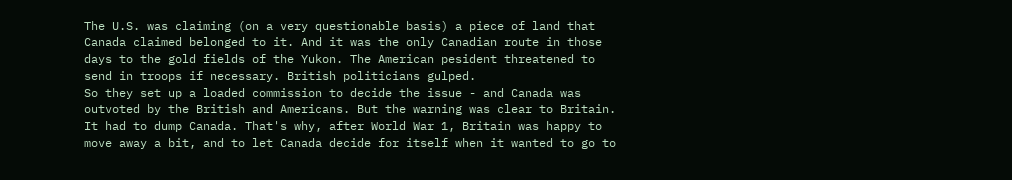The U.S. was claiming (on a very questionable basis) a piece of land that Canada claimed belonged to it. And it was the only Canadian route in those days to the gold fields of the Yukon. The American pesident threatened to send in troops if necessary. British politicians gulped.
So they set up a loaded commission to decide the issue - and Canada was outvoted by the British and Americans. But the warning was clear to Britain. It had to dump Canada. That's why, after World War 1, Britain was happy to move away a bit, and to let Canada decide for itself when it wanted to go to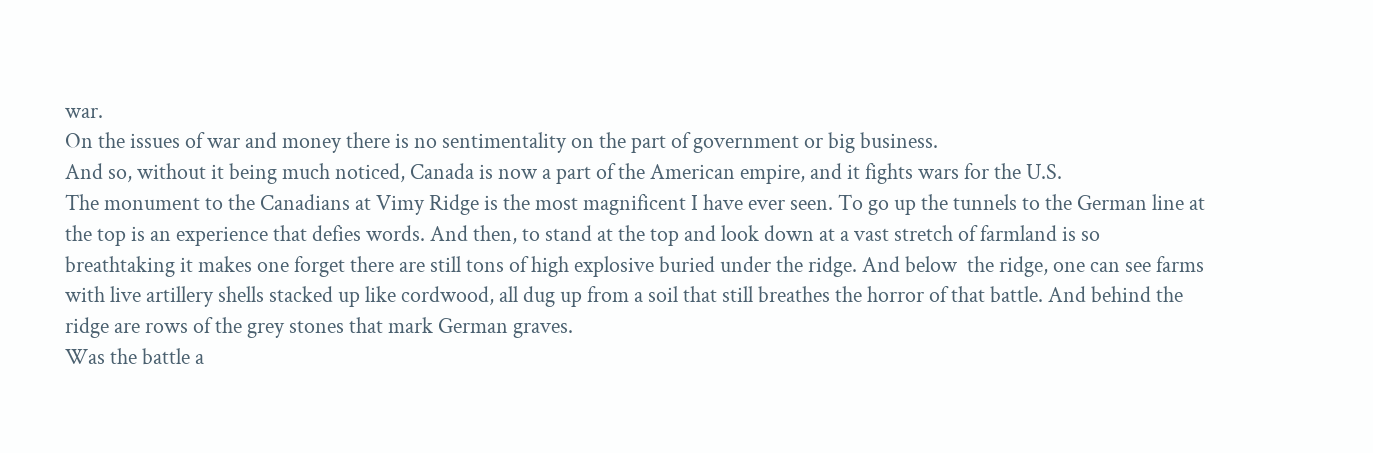war.
On the issues of war and money there is no sentimentality on the part of government or big business.
And so, without it being much noticed, Canada is now a part of the American empire, and it fights wars for the U.S.
The monument to the Canadians at Vimy Ridge is the most magnificent I have ever seen. To go up the tunnels to the German line at the top is an experience that defies words. And then, to stand at the top and look down at a vast stretch of farmland is so breathtaking it makes one forget there are still tons of high explosive buried under the ridge. And below  the ridge, one can see farms with live artillery shells stacked up like cordwood, all dug up from a soil that still breathes the horror of that battle. And behind the ridge are rows of the grey stones that mark German graves.
Was the battle a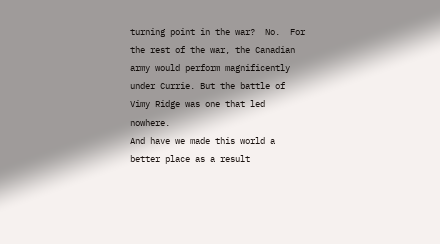turning point in the war?  No.  For the rest of the war, the Canadian army would perform magnificently under Currie. But the battle of Vimy Ridge was one that led nowhere.
And have we made this world a better place as a result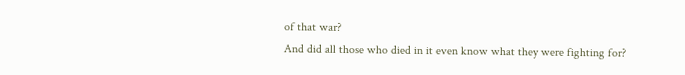of that war?
And did all those who died in it even know what they were fighting for?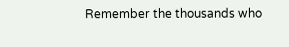Remember the thousands who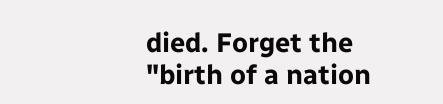died. Forget the "birth of a nation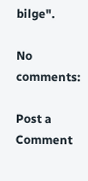bilge".

No comments:

Post a Comment